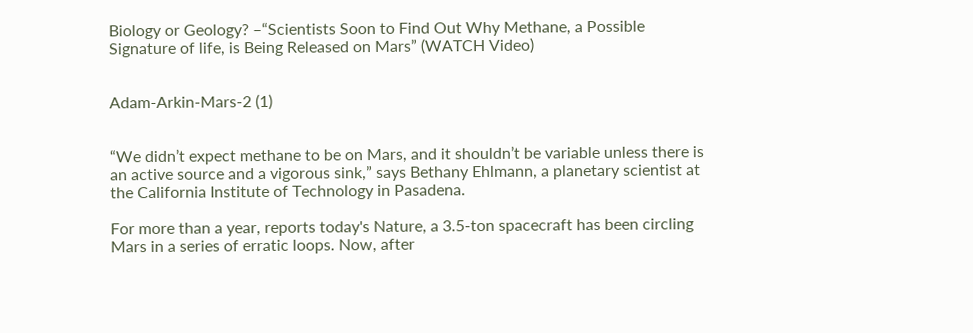Biology or Geology? –“Scientists Soon to Find Out Why Methane, a Possible Signature of life, is Being Released on Mars” (WATCH Video)


Adam-Arkin-Mars-2 (1)


“We didn’t expect methane to be on Mars, and it shouldn’t be variable unless there is an active source and a vigorous sink,” says Bethany Ehlmann, a planetary scientist at the California Institute of Technology in Pasadena.

For more than a year, reports today's Nature, a 3.5-ton spacecraft has been circling Mars in a series of erratic loops. Now, after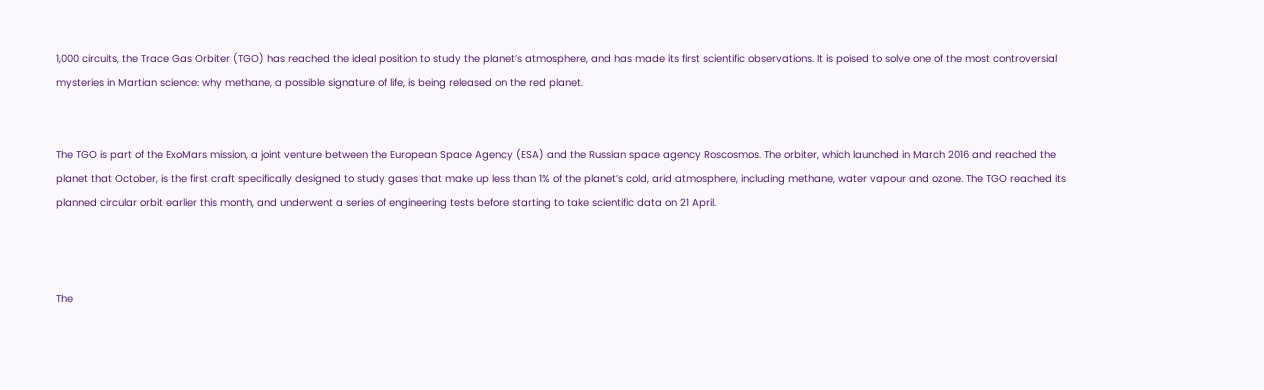1,000 circuits, the Trace Gas Orbiter (TGO) has reached the ideal position to study the planet’s atmosphere, and has made its first scientific observations. It is poised to solve one of the most controversial mysteries in Martian science: why methane, a possible signature of life, is being released on the red planet.


The TGO is part of the ExoMars mission, a joint venture between the European Space Agency (ESA) and the Russian space agency Roscosmos. The orbiter, which launched in March 2016 and reached the planet that October, is the first craft specifically designed to study gases that make up less than 1% of the planet’s cold, arid atmosphere, including methane, water vapour and ozone. The TGO reached its planned circular orbit earlier this month, and underwent a series of engineering tests before starting to take scientific data on 21 April.



The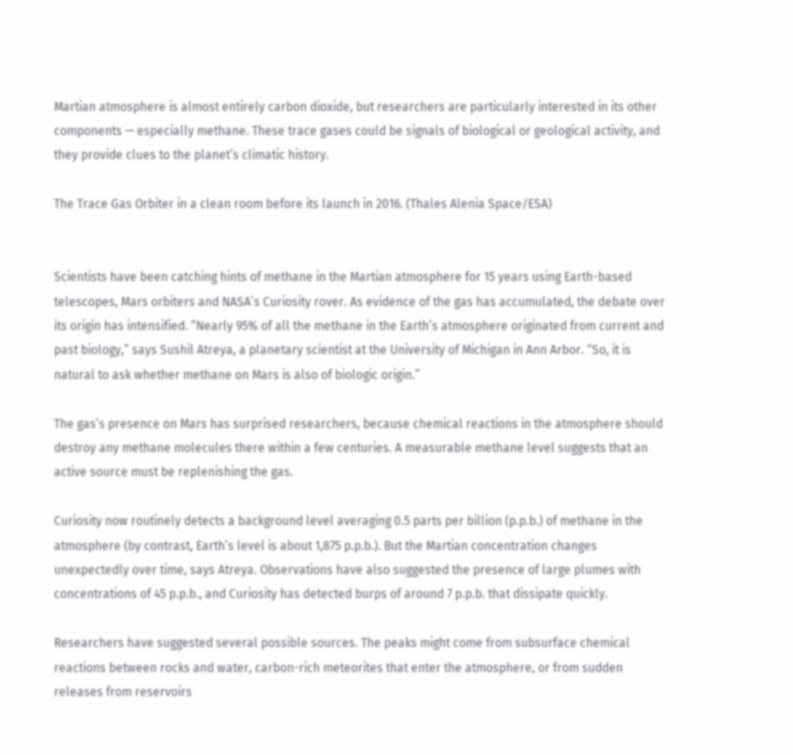Martian atmosphere is almost entirely carbon dioxide, but researchers are particularly interested in its other components — especially methane. These trace gases could be signals of biological or geological activity, and they provide clues to the planet’s climatic history.

The Trace Gas Orbiter in a clean room before its launch in 2016. (Thales Alenia Space/ESA)


Scientists have been catching hints of methane in the Martian atmosphere for 15 years using Earth-based telescopes, Mars orbiters and NASA’s Curiosity rover. As evidence of the gas has accumulated, the debate over its origin has intensified. “Nearly 95% of all the methane in the Earth’s atmosphere originated from current and past biology,” says Sushil Atreya, a planetary scientist at the University of Michigan in Ann Arbor. “So, it is natural to ask whether methane on Mars is also of biologic origin.”

The gas’s presence on Mars has surprised researchers, because chemical reactions in the atmosphere should destroy any methane molecules there within a few centuries. A measurable methane level suggests that an active source must be replenishing the gas.

Curiosity now routinely detects a background level averaging 0.5 parts per billion (p.p.b.) of methane in the atmosphere (by contrast, Earth’s level is about 1,875 p.p.b.). But the Martian concentration changes unexpectedly over time, says Atreya. Observations have also suggested the presence of large plumes with concentrations of 45 p.p.b., and Curiosity has detected burps of around 7 p.p.b. that dissipate quickly.

Researchers have suggested several possible sources. The peaks might come from subsurface chemical reactions between rocks and water, carbon-rich meteorites that enter the atmosphere, or from sudden releases from reservoirs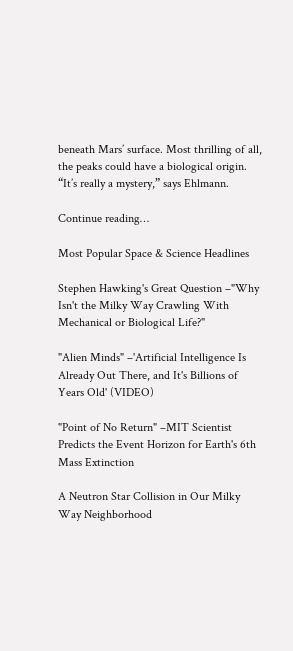beneath Mars’ surface. Most thrilling of all, the peaks could have a biological origin. “It’s really a mystery,” says Ehlmann.

Continue reading…

Most Popular Space & Science Headlines

Stephen Hawking's Great Question –"Why Isn't the Milky Way Crawling With Mechanical or Biological Life?"

"Alien Minds" –'Artificial Intelligence Is Already Out There, and It's Billions of Years Old' (VIDEO)

"Point of No Return" –MIT Scientist Predicts the Event Horizon for Earth's 6th Mass Extinction

A Neutron Star Collision in Our Milky Way Neighborhood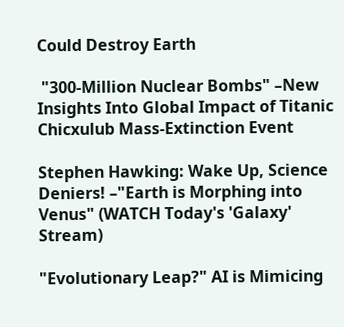Could Destroy Earth

 "300-Million Nuclear Bombs" –New Insights Into Global Impact of Titanic Chicxulub Mass-Extinction Event

Stephen Hawking: Wake Up, Science Deniers! –"Earth is Morphing into Venus" (WATCH Today's 'Galaxy' Stream)

"Evolutionary Leap?" AI is Mimicing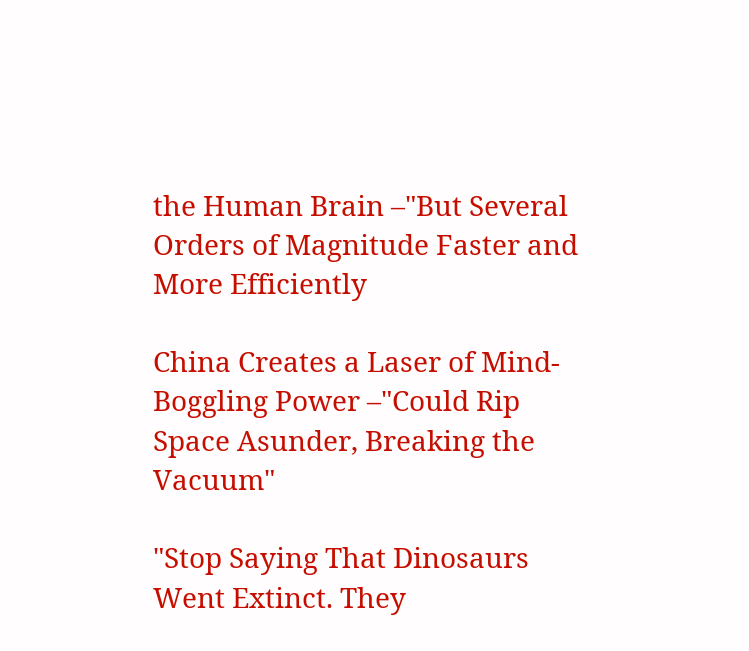the Human Brain –"But Several Orders of Magnitude Faster and More Efficiently

China Creates a Laser of Mind-Boggling Power –"Could Rip Space Asunder, Breaking the Vacuum"

"Stop Saying That Dinosaurs Went Extinct. They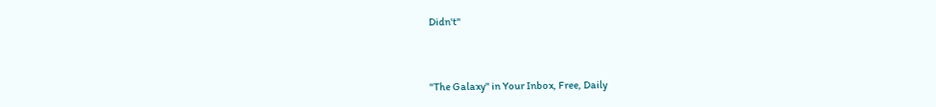Didn't"



"The Galaxy" in Your Inbox, Free, Daily